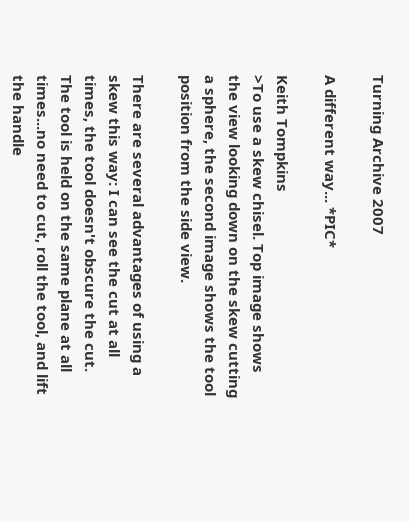Turning Archive 2007

A different way... *PIC*

Keith Tompkins
>To use a skew chisel. Top image shows the view looking down on the skew cutting a sphere, the second image shows the tool position from the side view.

There are several advantages of using a skew this way: I can see the cut at all times, the tool doesn't obscure the cut. The tool is held on the same plane at all times...no need to cut, roll the tool, and lift the handle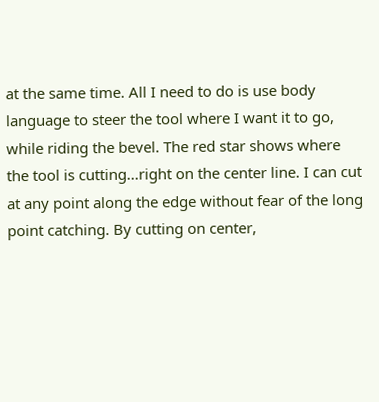at the same time. All I need to do is use body language to steer the tool where I want it to go, while riding the bevel. The red star shows where the tool is cutting...right on the center line. I can cut at any point along the edge without fear of the long point catching. By cutting on center,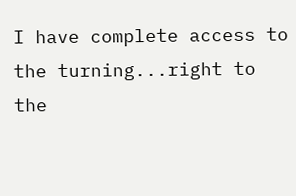I have complete access to the turning...right to the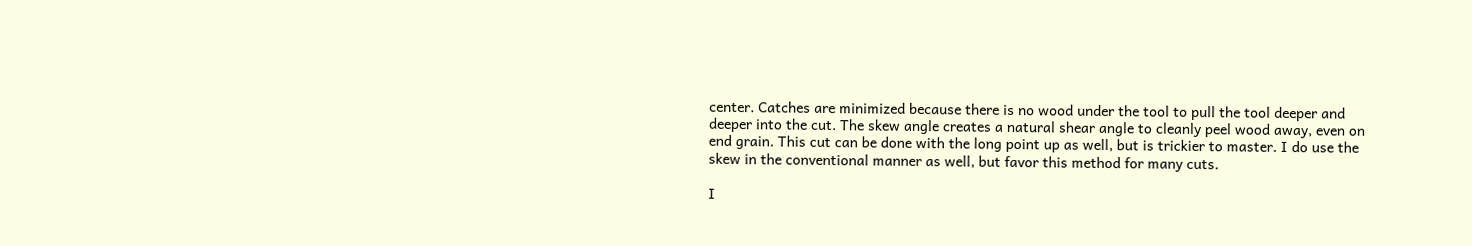center. Catches are minimized because there is no wood under the tool to pull the tool deeper and deeper into the cut. The skew angle creates a natural shear angle to cleanly peel wood away, even on end grain. This cut can be done with the long point up as well, but is trickier to master. I do use the skew in the conventional manner as well, but favor this method for many cuts.

I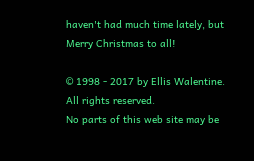haven't had much time lately, but Merry Christmas to all!

© 1998 - 2017 by Ellis Walentine. All rights reserved.
No parts of this web site may be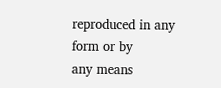reproduced in any form or by
any means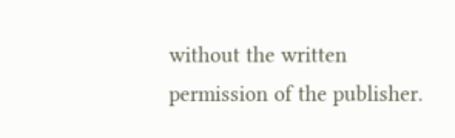without the written permission of the publisher.